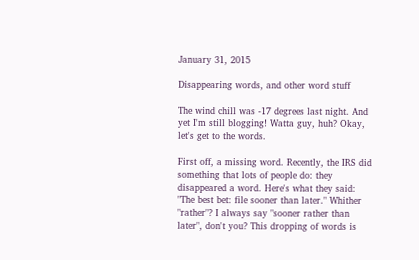January 31, 2015

Disappearing words, and other word stuff

The wind chill was -17 degrees last night. And yet I'm still blogging! Watta guy, huh? Okay, let's get to the words.

First off, a missing word. Recently, the IRS did something that lots of people do: they disappeared a word. Here's what they said: "The best bet: file sooner than later." Whither "rather"? I always say "sooner rather than later", don't you? This dropping of words is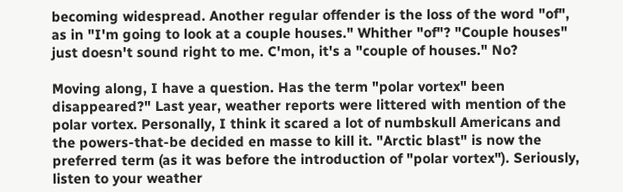becoming widespread. Another regular offender is the loss of the word "of", as in "I'm going to look at a couple houses." Whither "of"? "Couple houses" just doesn't sound right to me. C'mon, it's a "couple of houses." No?

Moving along, I have a question. Has the term "polar vortex" been disappeared?" Last year, weather reports were littered with mention of the polar vortex. Personally, I think it scared a lot of numbskull Americans and the powers-that-be decided en masse to kill it. "Arctic blast" is now the preferred term (as it was before the introduction of "polar vortex"). Seriously, listen to your weather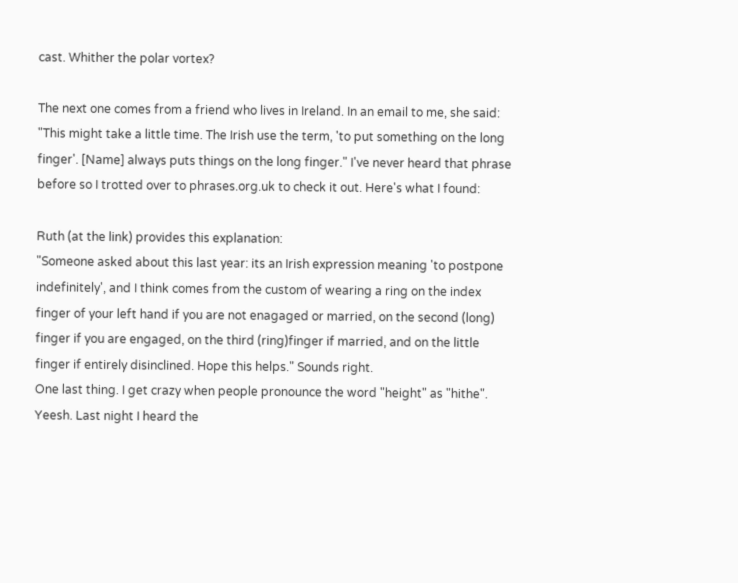cast. Whither the polar vortex?

The next one comes from a friend who lives in Ireland. In an email to me, she said: "This might take a little time. The Irish use the term, 'to put something on the long finger'. [Name] always puts things on the long finger." I've never heard that phrase before so I trotted over to phrases.org.uk to check it out. Here's what I found:

Ruth (at the link) provides this explanation:
"Someone asked about this last year: its an Irish expression meaning 'to postpone indefinitely', and I think comes from the custom of wearing a ring on the index finger of your left hand if you are not enagaged or married, on the second (long) finger if you are engaged, on the third (ring)finger if married, and on the little finger if entirely disinclined. Hope this helps." Sounds right.
One last thing. I get crazy when people pronounce the word "height" as "hithe". Yeesh. Last night I heard the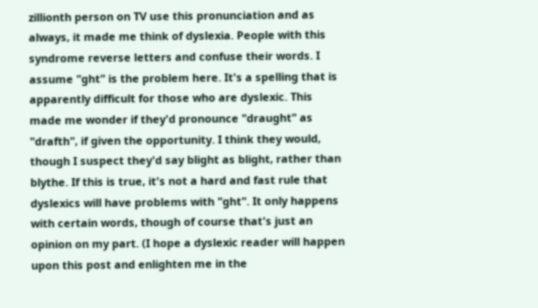zillionth person on TV use this pronunciation and as always, it made me think of dyslexia. People with this syndrome reverse letters and confuse their words. I assume "ght" is the problem here. It's a spelling that is apparently difficult for those who are dyslexic. This made me wonder if they'd pronounce "draught" as "drafth", if given the opportunity. I think they would, though I suspect they'd say blight as blight, rather than blythe. If this is true, it's not a hard and fast rule that dyslexics will have problems with "ght". It only happens with certain words, though of course that's just an opinion on my part. (I hope a dyslexic reader will happen upon this post and enlighten me in the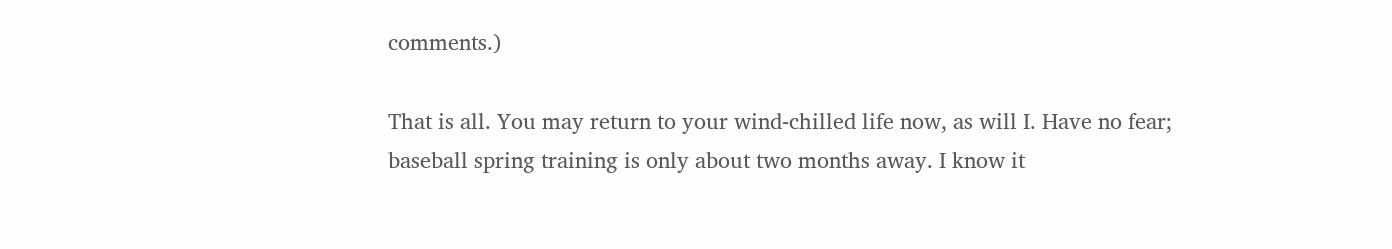comments.)

That is all. You may return to your wind-chilled life now, as will I. Have no fear; baseball spring training is only about two months away. I know it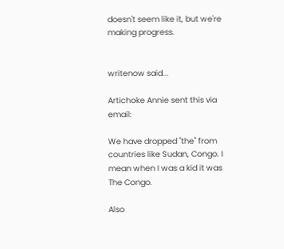doesn't seem like it, but we're making progress.


writenow said...

Artichoke Annie sent this via email:

We have dropped "the" from countries like Sudan, Congo. I mean when I was a kid it was The Congo.

Also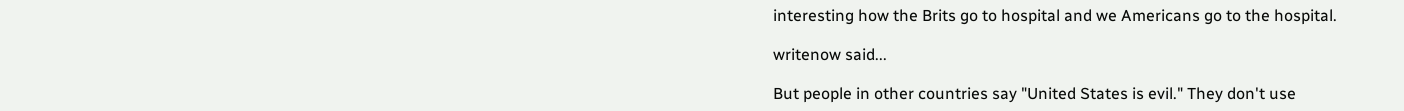interesting how the Brits go to hospital and we Americans go to the hospital.

writenow said...

But people in other countries say "United States is evil." They don't use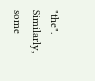"the". Similarly, some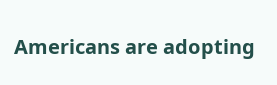Americans are adopting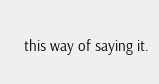this way of saying it.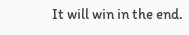It will win in the end.